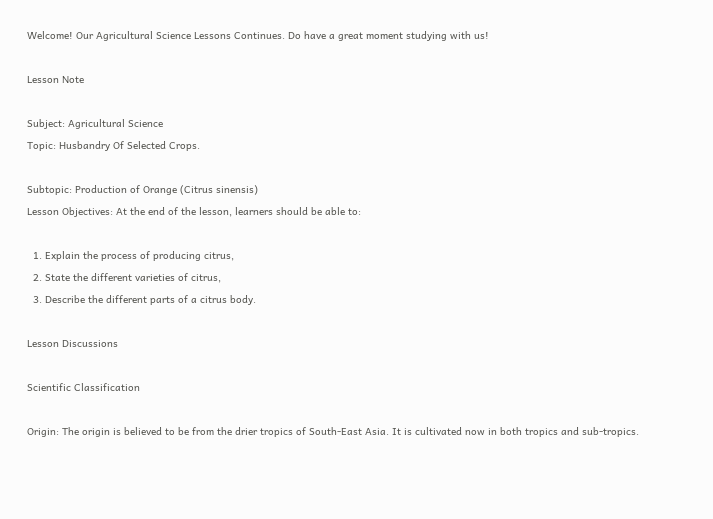Welcome! Our Agricultural Science Lessons Continues. Do have a great moment studying with us!

Lesson Note

Subject: Agricultural Science
Topic: Husbandry Of Selected Crops.

Subtopic: Production of Orange (Citrus sinensis)
Lesson Objectives: At the end of the lesson, learners should be able to:

  1. Explain the process of producing citrus,
  2. State the different varieties of citrus,
  3. Describe the different parts of a citrus body.

Lesson Discussions

Scientific Classification

Origin: The origin is believed to be from the drier tropics of South-East Asia. It is cultivated now in both tropics and sub-tropics.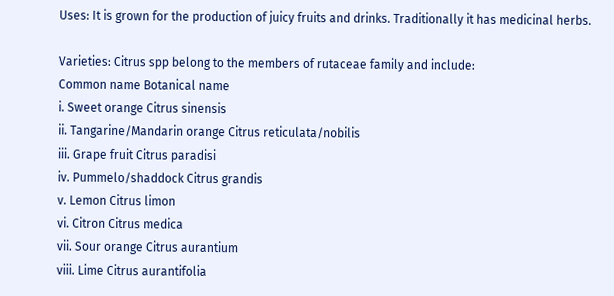Uses: It is grown for the production of juicy fruits and drinks. Traditionally it has medicinal herbs.

Varieties: Citrus spp belong to the members of rutaceae family and include:
Common name Botanical name
i. Sweet orange Citrus sinensis
ii. Tangarine/Mandarin orange Citrus reticulata/nobilis
iii. Grape fruit Citrus paradisi
iv. Pummelo/shaddock Citrus grandis
v. Lemon Citrus limon
vi. Citron Citrus medica
vii. Sour orange Citrus aurantium
viii. Lime Citrus aurantifolia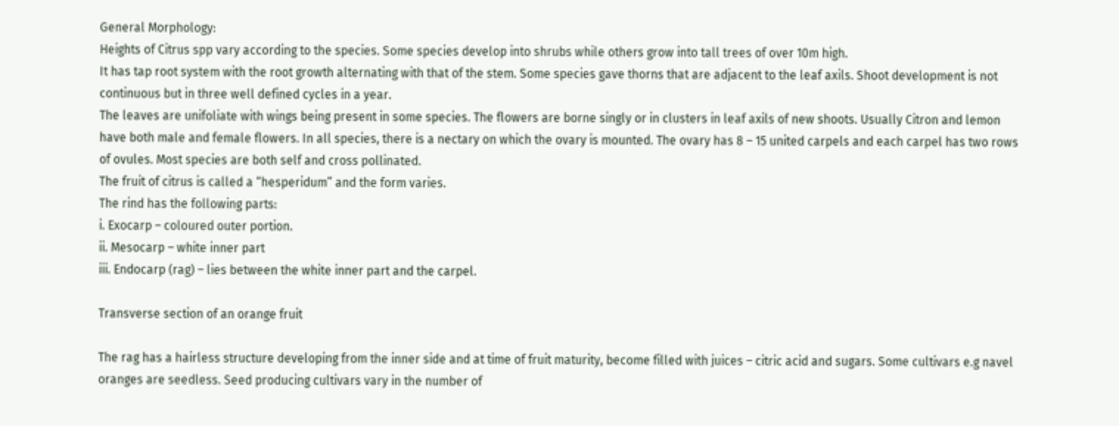General Morphology:
Heights of Citrus spp vary according to the species. Some species develop into shrubs while others grow into tall trees of over 10m high.
It has tap root system with the root growth alternating with that of the stem. Some species gave thorns that are adjacent to the leaf axils. Shoot development is not continuous but in three well defined cycles in a year.
The leaves are unifoliate with wings being present in some species. The flowers are borne singly or in clusters in leaf axils of new shoots. Usually Citron and lemon have both male and female flowers. In all species, there is a nectary on which the ovary is mounted. The ovary has 8 – 15 united carpels and each carpel has two rows of ovules. Most species are both self and cross pollinated.
The fruit of citrus is called a “hesperidum” and the form varies.
The rind has the following parts:
i. Exocarp – coloured outer portion.
ii. Mesocarp – white inner part
iii. Endocarp (rag) – lies between the white inner part and the carpel.

Transverse section of an orange fruit

The rag has a hairless structure developing from the inner side and at time of fruit maturity, become filled with juices – citric acid and sugars. Some cultivars e.g navel oranges are seedless. Seed producing cultivars vary in the number of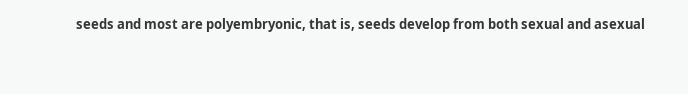seeds and most are polyembryonic, that is, seeds develop from both sexual and asexual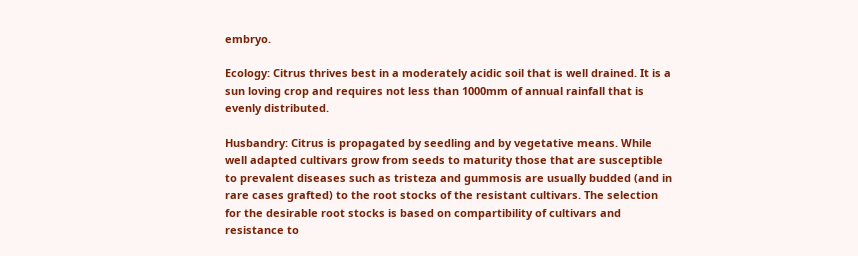embryo.

Ecology: Citrus thrives best in a moderately acidic soil that is well drained. It is a sun loving crop and requires not less than 1000mm of annual rainfall that is evenly distributed.

Husbandry: Citrus is propagated by seedling and by vegetative means. While well adapted cultivars grow from seeds to maturity those that are susceptible to prevalent diseases such as tristeza and gummosis are usually budded (and in rare cases grafted) to the root stocks of the resistant cultivars. The selection for the desirable root stocks is based on compartibility of cultivars and resistance to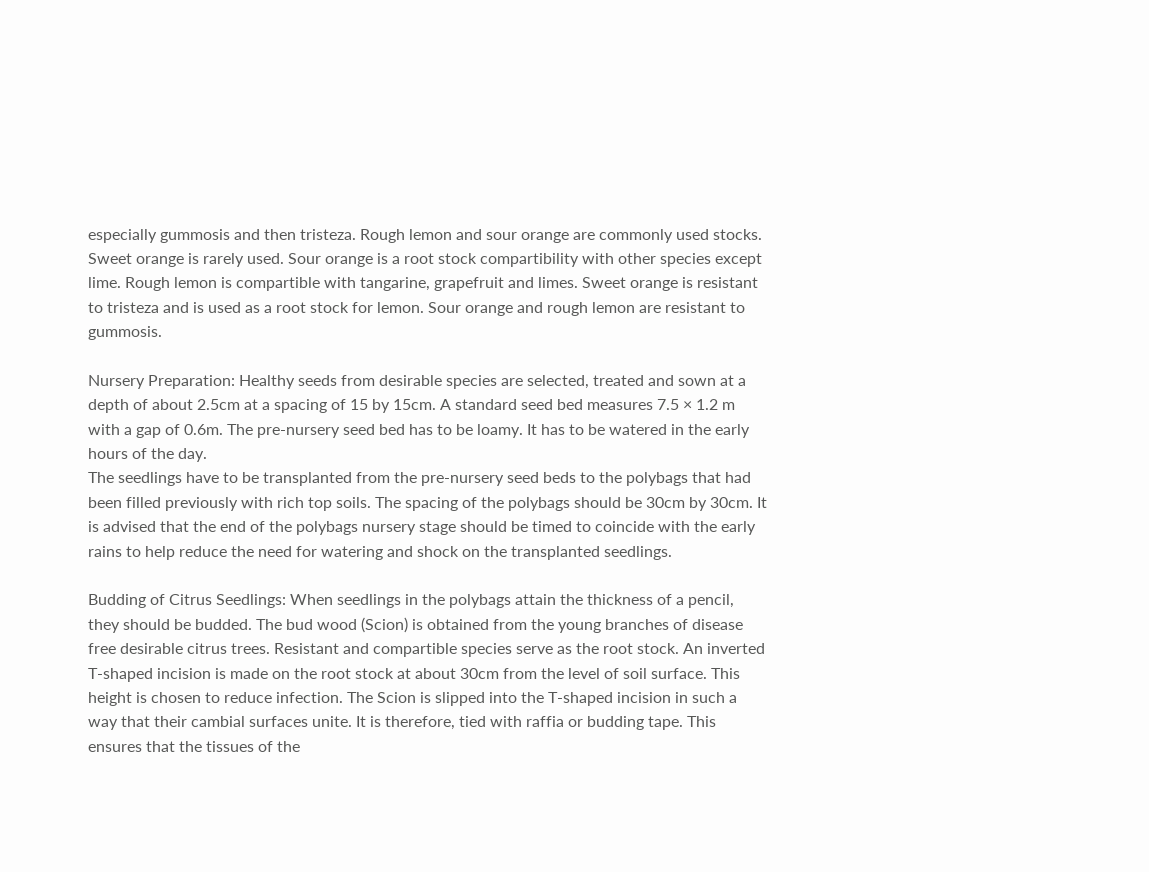especially gummosis and then tristeza. Rough lemon and sour orange are commonly used stocks. Sweet orange is rarely used. Sour orange is a root stock compartibility with other species except lime. Rough lemon is compartible with tangarine, grapefruit and limes. Sweet orange is resistant to tristeza and is used as a root stock for lemon. Sour orange and rough lemon are resistant to gummosis.

Nursery Preparation: Healthy seeds from desirable species are selected, treated and sown at a depth of about 2.5cm at a spacing of 15 by 15cm. A standard seed bed measures 7.5 × 1.2 m with a gap of 0.6m. The pre-nursery seed bed has to be loamy. It has to be watered in the early hours of the day.
The seedlings have to be transplanted from the pre-nursery seed beds to the polybags that had been filled previously with rich top soils. The spacing of the polybags should be 30cm by 30cm. It is advised that the end of the polybags nursery stage should be timed to coincide with the early rains to help reduce the need for watering and shock on the transplanted seedlings.

Budding of Citrus Seedlings: When seedlings in the polybags attain the thickness of a pencil, they should be budded. The bud wood (Scion) is obtained from the young branches of disease free desirable citrus trees. Resistant and compartible species serve as the root stock. An inverted T-shaped incision is made on the root stock at about 30cm from the level of soil surface. This height is chosen to reduce infection. The Scion is slipped into the T-shaped incision in such a way that their cambial surfaces unite. It is therefore, tied with raffia or budding tape. This ensures that the tissues of the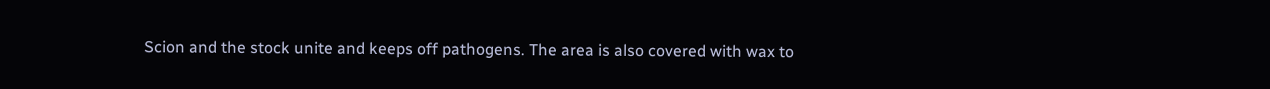Scion and the stock unite and keeps off pathogens. The area is also covered with wax to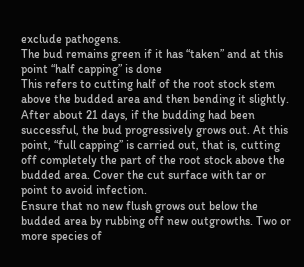exclude pathogens.
The bud remains green if it has “taken” and at this point “half capping” is done
This refers to cutting half of the root stock stem above the budded area and then bending it slightly. After about 21 days, if the budding had been successful, the bud progressively grows out. At this point, “full capping” is carried out, that is, cutting off completely the part of the root stock above the budded area. Cover the cut surface with tar or point to avoid infection.
Ensure that no new flush grows out below the budded area by rubbing off new outgrowths. Two or more species of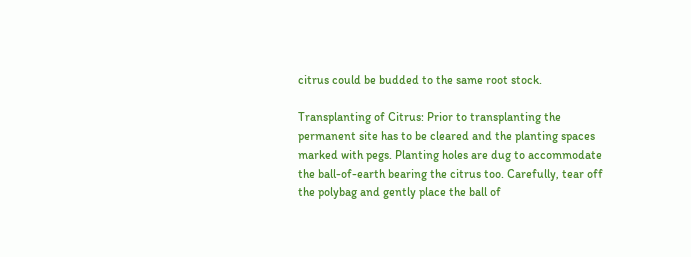citrus could be budded to the same root stock.

Transplanting of Citrus: Prior to transplanting the permanent site has to be cleared and the planting spaces marked with pegs. Planting holes are dug to accommodate the ball-of-earth bearing the citrus too. Carefully, tear off the polybag and gently place the ball of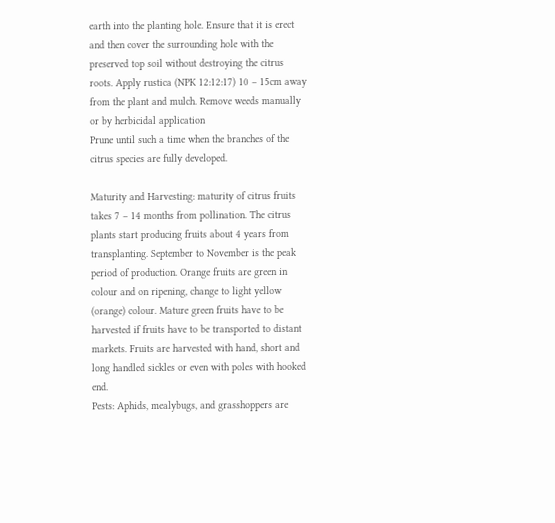earth into the planting hole. Ensure that it is erect and then cover the surrounding hole with the preserved top soil without destroying the citrus roots. Apply rustica (NPK 12:12:17) 10 – 15cm away from the plant and mulch. Remove weeds manually or by herbicidal application
Prune until such a time when the branches of the citrus species are fully developed.

Maturity and Harvesting: maturity of citrus fruits takes 7 – 14 months from pollination. The citrus plants start producing fruits about 4 years from transplanting. September to November is the peak period of production. Orange fruits are green in colour and on ripening, change to light yellow (orange) colour. Mature green fruits have to be harvested if fruits have to be transported to distant markets. Fruits are harvested with hand, short and long handled sickles or even with poles with hooked end.
Pests: Aphids, mealybugs, and grasshoppers are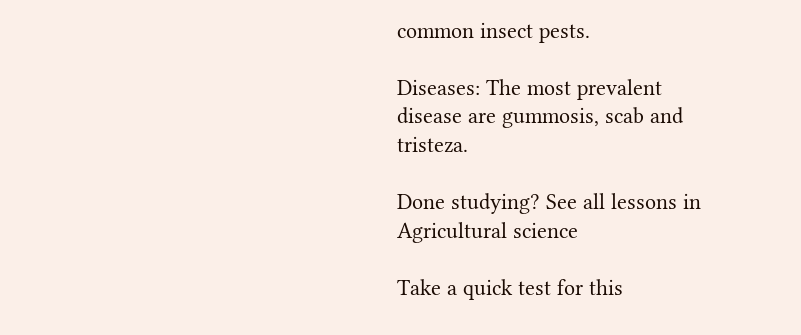common insect pests.

Diseases: The most prevalent disease are gummosis, scab and tristeza.

Done studying? See all lessons in Agricultural science

Take a quick test for this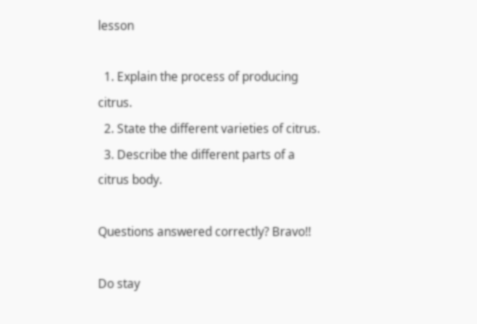lesson

  1. Explain the process of producing citrus.
  2. State the different varieties of citrus.
  3. Describe the different parts of a citrus body.

Questions answered correctly? Bravo!!

Do stay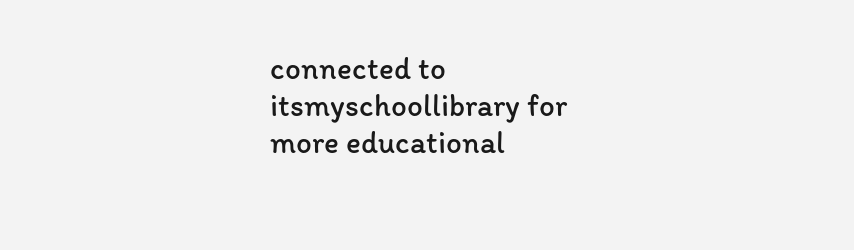connected to itsmyschoollibrary for more educational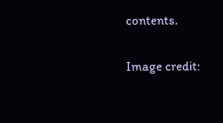contents.

Image credit: